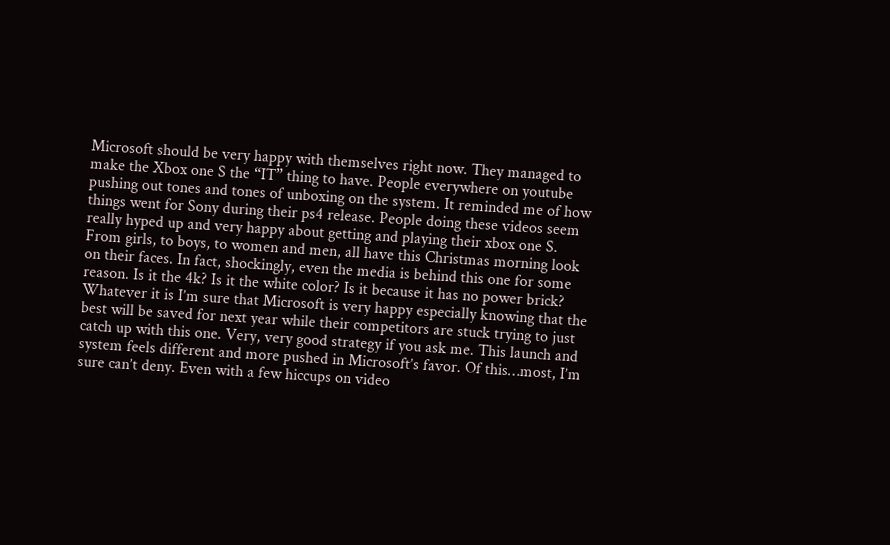Microsoft should be very happy with themselves right now. They managed to make the Xbox one S the “IT” thing to have. People everywhere on youtube pushing out tones and tones of unboxing on the system. It reminded me of how things went for Sony during their ps4 release. People doing these videos seem really hyped up and very happy about getting and playing their xbox one S. From girls, to boys, to women and men, all have this Christmas morning look on their faces. In fact, shockingly, even the media is behind this one for some reason. Is it the 4k? Is it the white color? Is it because it has no power brick? Whatever it is I’m sure that Microsoft is very happy especially knowing that the best will be saved for next year while their competitors are stuck trying to just catch up with this one. Very, very good strategy if you ask me. This launch and system feels different and more pushed in Microsoft’s favor. Of this…most, I’m sure can’t deny. Even with a few hiccups on video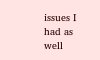issues I had as well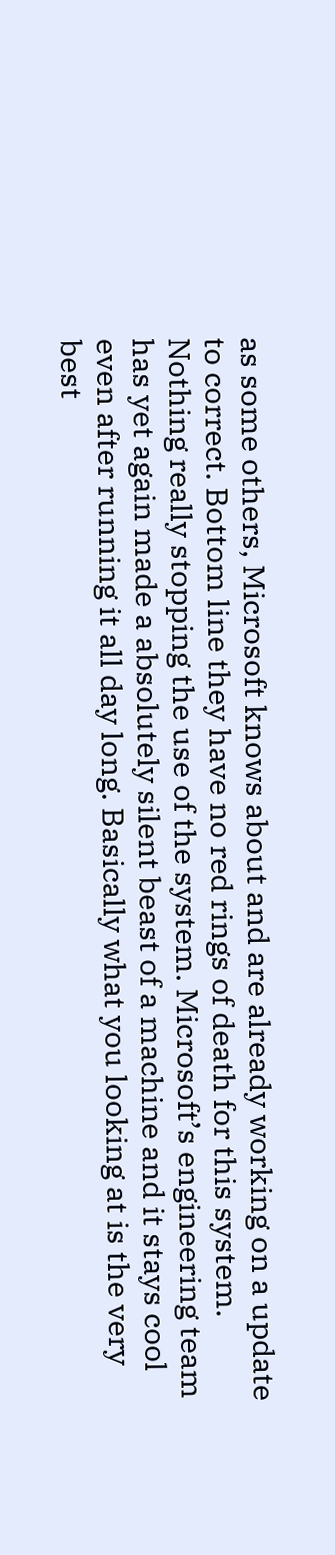as some others, Microsoft knows about and are already working on a update to correct. Bottom line they have no red rings of death for this system. Nothing really stopping the use of the system. Microsoft’s engineering team has yet again made a absolutely silent beast of a machine and it stays cool even after running it all day long. Basically what you looking at is the very best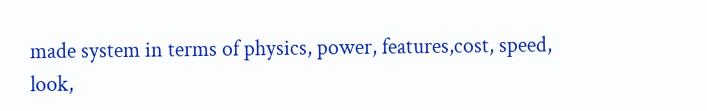made system in terms of physics, power, features,cost, speed, look,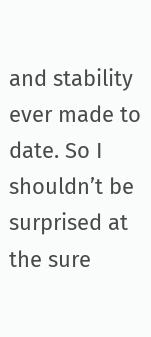and stability ever made to date. So I shouldn’t be surprised at the sure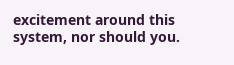excitement around this system, nor should you.